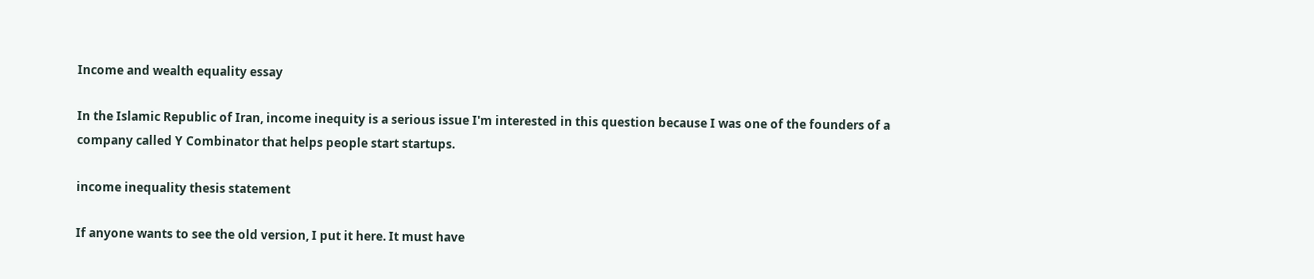Income and wealth equality essay

In the Islamic Republic of Iran, income inequity is a serious issue I'm interested in this question because I was one of the founders of a company called Y Combinator that helps people start startups.

income inequality thesis statement

If anyone wants to see the old version, I put it here. It must have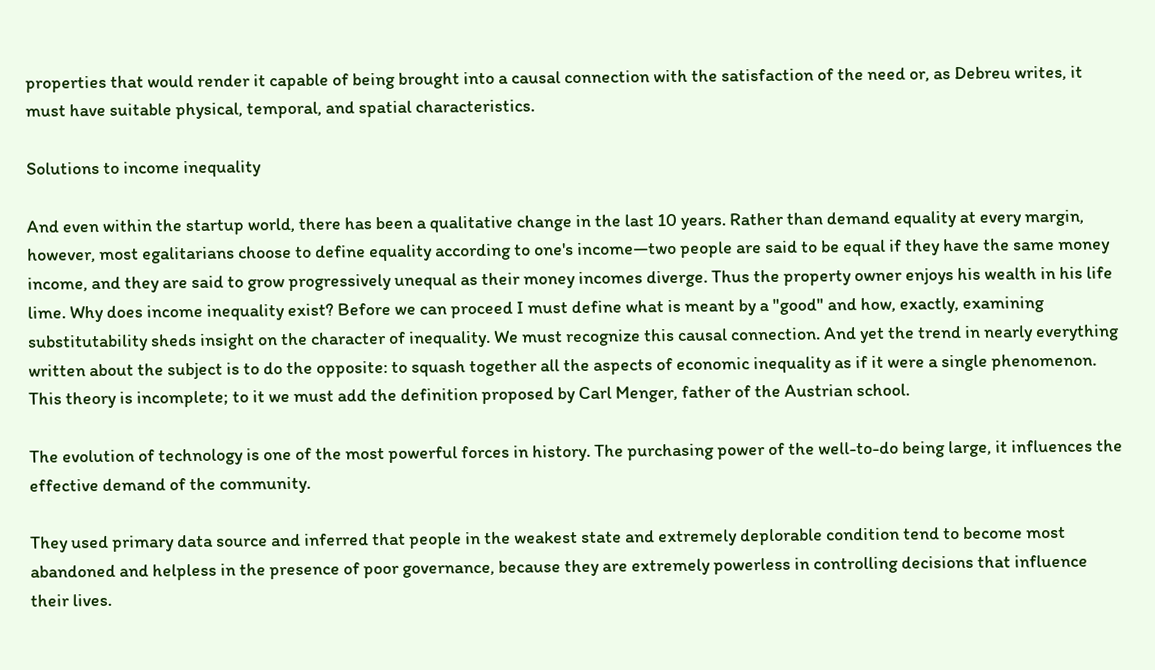properties that would render it capable of being brought into a causal connection with the satisfaction of the need or, as Debreu writes, it must have suitable physical, temporal, and spatial characteristics.

Solutions to income inequality

And even within the startup world, there has been a qualitative change in the last 10 years. Rather than demand equality at every margin, however, most egalitarians choose to define equality according to one's income—two people are said to be equal if they have the same money income, and they are said to grow progressively unequal as their money incomes diverge. Thus the property owner enjoys his wealth in his life lime. Why does income inequality exist? Before we can proceed I must define what is meant by a "good" and how, exactly, examining substitutability sheds insight on the character of inequality. We must recognize this causal connection. And yet the trend in nearly everything written about the subject is to do the opposite: to squash together all the aspects of economic inequality as if it were a single phenomenon. This theory is incomplete; to it we must add the definition proposed by Carl Menger, father of the Austrian school.

The evolution of technology is one of the most powerful forces in history. The purchasing power of the well-to-do being large, it influences the effective demand of the community.

They used primary data source and inferred that people in the weakest state and extremely deplorable condition tend to become most abandoned and helpless in the presence of poor governance, because they are extremely powerless in controlling decisions that influence their lives.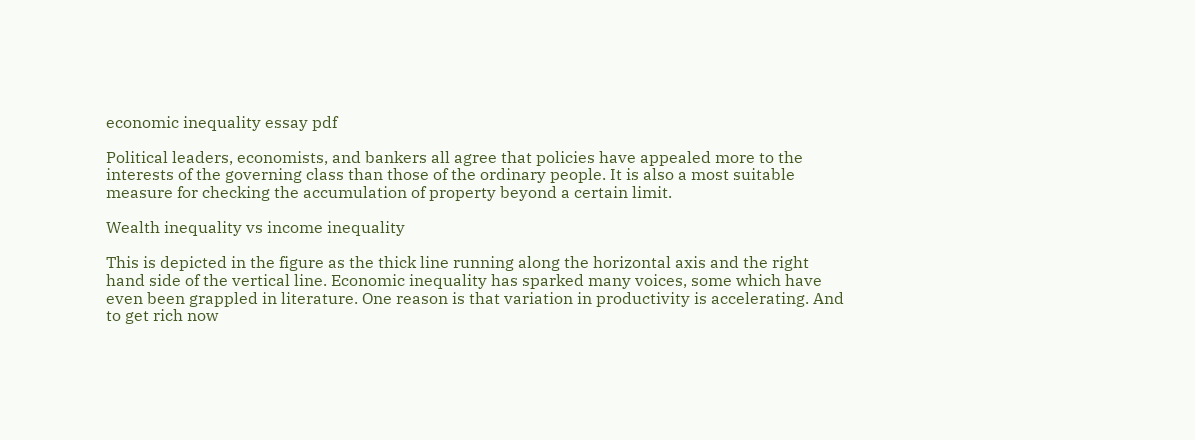economic inequality essay pdf

Political leaders, economists, and bankers all agree that policies have appealed more to the interests of the governing class than those of the ordinary people. It is also a most suitable measure for checking the accumulation of property beyond a certain limit.

Wealth inequality vs income inequality

This is depicted in the figure as the thick line running along the horizontal axis and the right hand side of the vertical line. Economic inequality has sparked many voices, some which have even been grappled in literature. One reason is that variation in productivity is accelerating. And to get rich now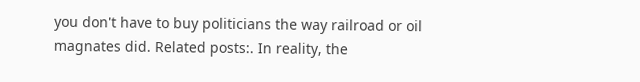you don't have to buy politicians the way railroad or oil magnates did. Related posts:. In reality, the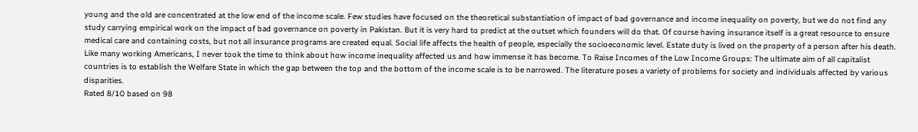young and the old are concentrated at the low end of the income scale. Few studies have focused on the theoretical substantiation of impact of bad governance and income inequality on poverty, but we do not find any study carrying empirical work on the impact of bad governance on poverty in Pakistan. But it is very hard to predict at the outset which founders will do that. Of course having insurance itself is a great resource to ensure medical care and containing costs, but not all insurance programs are created equal. Social life affects the health of people, especially the socioeconomic level. Estate duty is lived on the property of a person after his death. Like many working Americans, I never took the time to think about how income inequality affected us and how immense it has become. To Raise Incomes of the Low Income Groups: The ultimate aim of all capitalist countries is to establish the Welfare State in which the gap between the top and the bottom of the income scale is to be narrowed. The literature poses a variety of problems for society and individuals affected by various disparities.
Rated 8/10 based on 98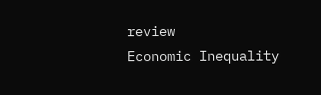review
Economic Inequality